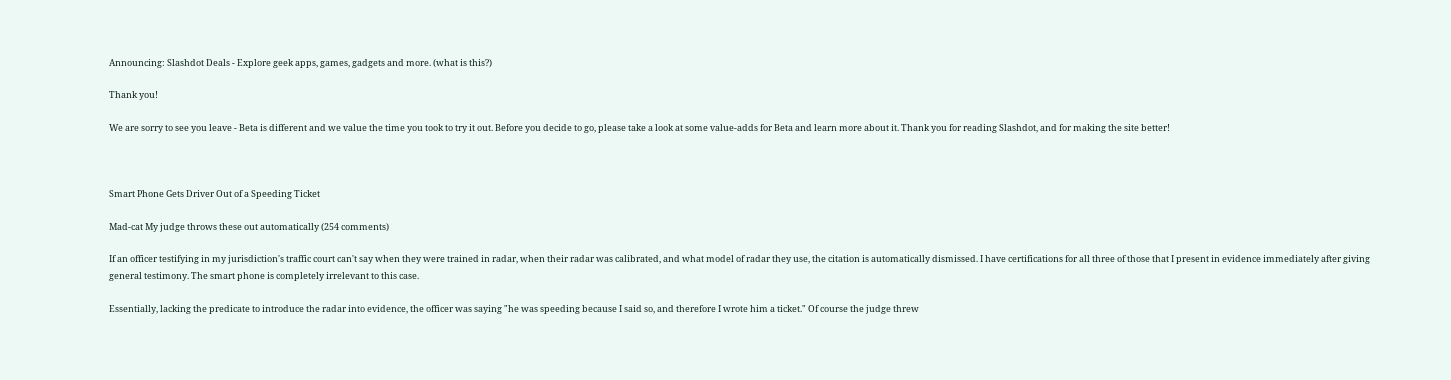Announcing: Slashdot Deals - Explore geek apps, games, gadgets and more. (what is this?)

Thank you!

We are sorry to see you leave - Beta is different and we value the time you took to try it out. Before you decide to go, please take a look at some value-adds for Beta and learn more about it. Thank you for reading Slashdot, and for making the site better!



Smart Phone Gets Driver Out of a Speeding Ticket

Mad-cat My judge throws these out automatically (254 comments)

If an officer testifying in my jurisdiction's traffic court can't say when they were trained in radar, when their radar was calibrated, and what model of radar they use, the citation is automatically dismissed. I have certifications for all three of those that I present in evidence immediately after giving general testimony. The smart phone is completely irrelevant to this case.

Essentially, lacking the predicate to introduce the radar into evidence, the officer was saying "he was speeding because I said so, and therefore I wrote him a ticket." Of course the judge threw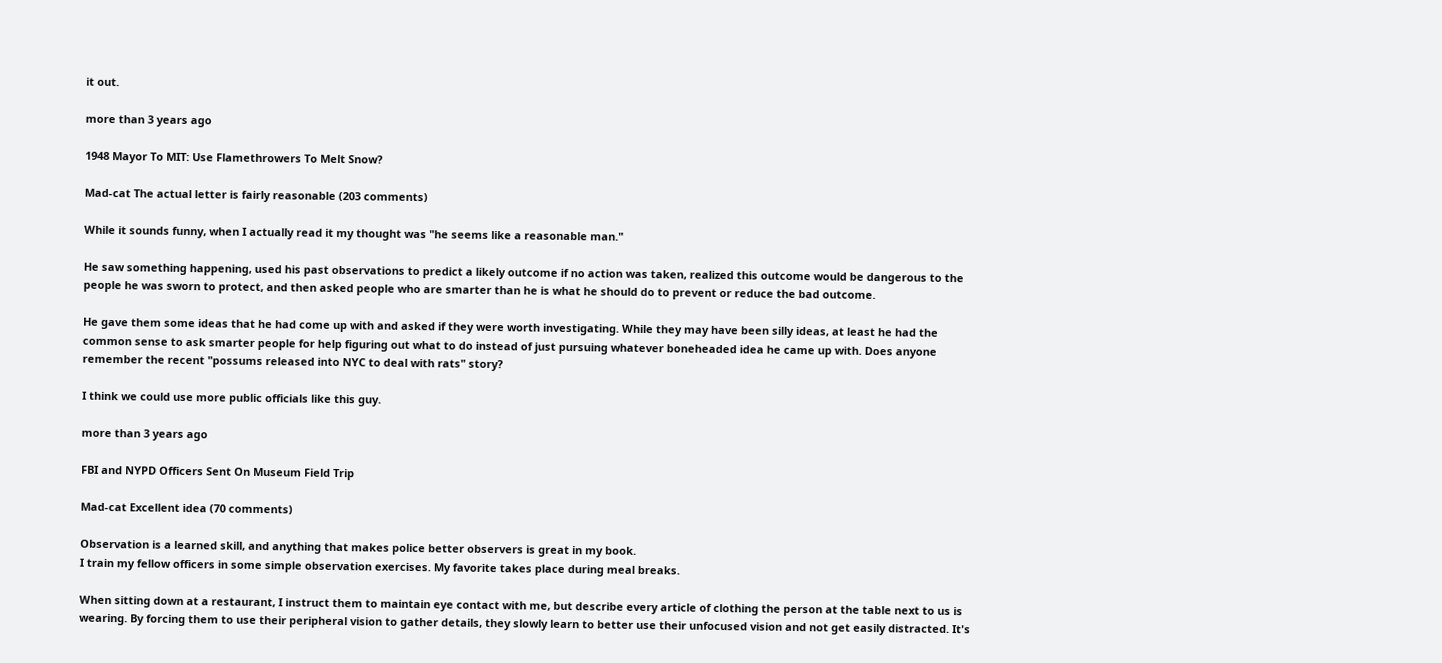it out.

more than 3 years ago

1948 Mayor To MIT: Use Flamethrowers To Melt Snow?

Mad-cat The actual letter is fairly reasonable (203 comments)

While it sounds funny, when I actually read it my thought was "he seems like a reasonable man."

He saw something happening, used his past observations to predict a likely outcome if no action was taken, realized this outcome would be dangerous to the people he was sworn to protect, and then asked people who are smarter than he is what he should do to prevent or reduce the bad outcome.

He gave them some ideas that he had come up with and asked if they were worth investigating. While they may have been silly ideas, at least he had the common sense to ask smarter people for help figuring out what to do instead of just pursuing whatever boneheaded idea he came up with. Does anyone remember the recent "possums released into NYC to deal with rats" story?

I think we could use more public officials like this guy.

more than 3 years ago

FBI and NYPD Officers Sent On Museum Field Trip

Mad-cat Excellent idea (70 comments)

Observation is a learned skill, and anything that makes police better observers is great in my book.
I train my fellow officers in some simple observation exercises. My favorite takes place during meal breaks.

When sitting down at a restaurant, I instruct them to maintain eye contact with me, but describe every article of clothing the person at the table next to us is wearing. By forcing them to use their peripheral vision to gather details, they slowly learn to better use their unfocused vision and not get easily distracted. It's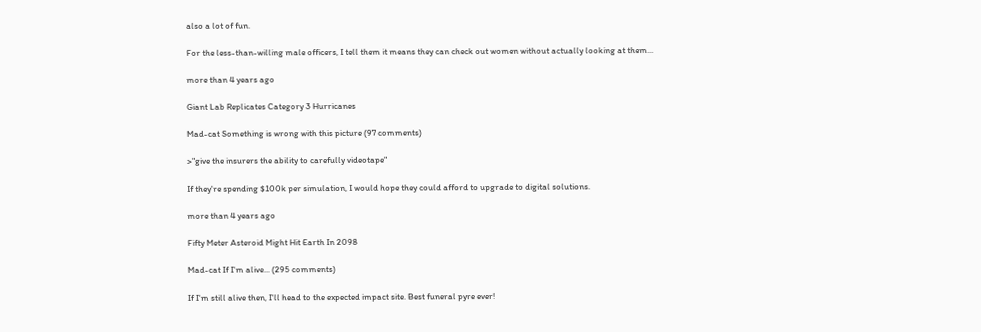also a lot of fun.

For the less-than-willing male officers, I tell them it means they can check out women without actually looking at them...

more than 4 years ago

Giant Lab Replicates Category 3 Hurricanes

Mad-cat Something is wrong with this picture (97 comments)

>"give the insurers the ability to carefully videotape"

If they're spending $100k per simulation, I would hope they could afford to upgrade to digital solutions.

more than 4 years ago

Fifty Meter Asteroid Might Hit Earth In 2098

Mad-cat If I'm alive... (295 comments)

If I'm still alive then, I'll head to the expected impact site. Best funeral pyre ever!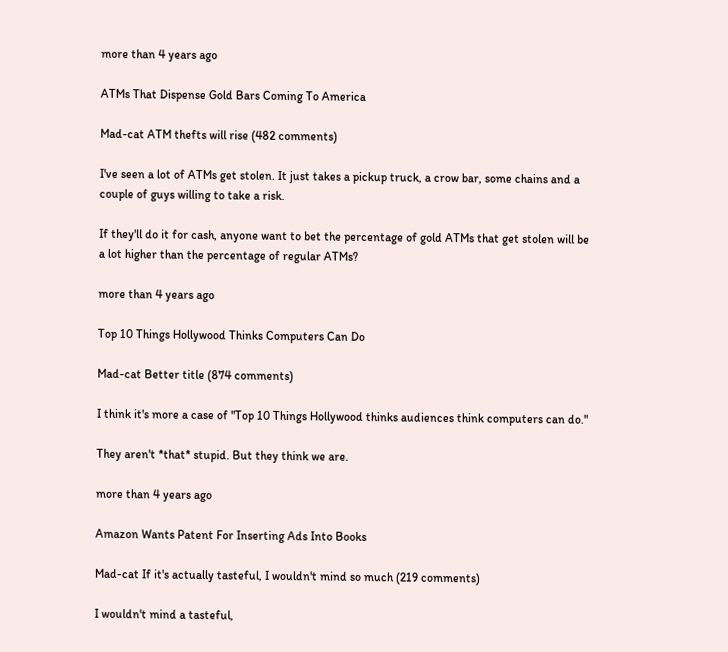more than 4 years ago

ATMs That Dispense Gold Bars Coming To America

Mad-cat ATM thefts will rise (482 comments)

I've seen a lot of ATMs get stolen. It just takes a pickup truck, a crow bar, some chains and a couple of guys willing to take a risk.

If they'll do it for cash, anyone want to bet the percentage of gold ATMs that get stolen will be a lot higher than the percentage of regular ATMs?

more than 4 years ago

Top 10 Things Hollywood Thinks Computers Can Do

Mad-cat Better title (874 comments)

I think it's more a case of "Top 10 Things Hollywood thinks audiences think computers can do."

They aren't *that* stupid. But they think we are.

more than 4 years ago

Amazon Wants Patent For Inserting Ads Into Books

Mad-cat If it's actually tasteful, I wouldn't mind so much (219 comments)

I wouldn't mind a tasteful,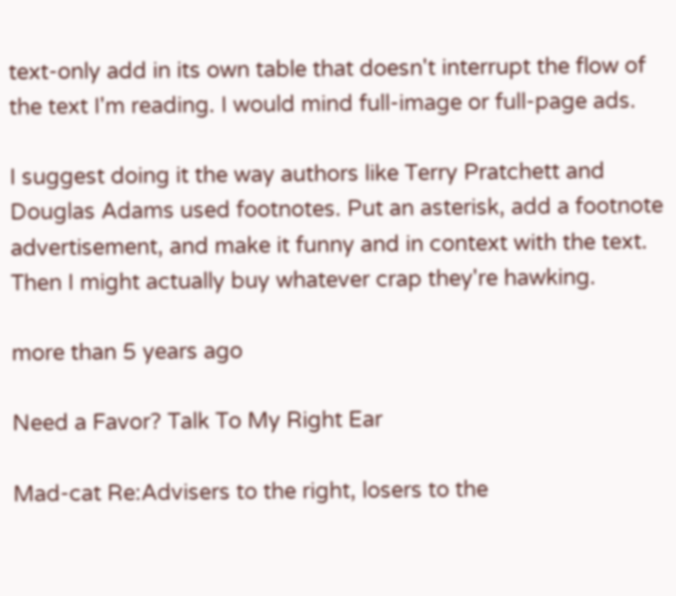text-only add in its own table that doesn't interrupt the flow of the text I'm reading. I would mind full-image or full-page ads.

I suggest doing it the way authors like Terry Pratchett and Douglas Adams used footnotes. Put an asterisk, add a footnote advertisement, and make it funny and in context with the text. Then I might actually buy whatever crap they're hawking.

more than 5 years ago

Need a Favor? Talk To My Right Ear

Mad-cat Re:Advisers to the right, losers to the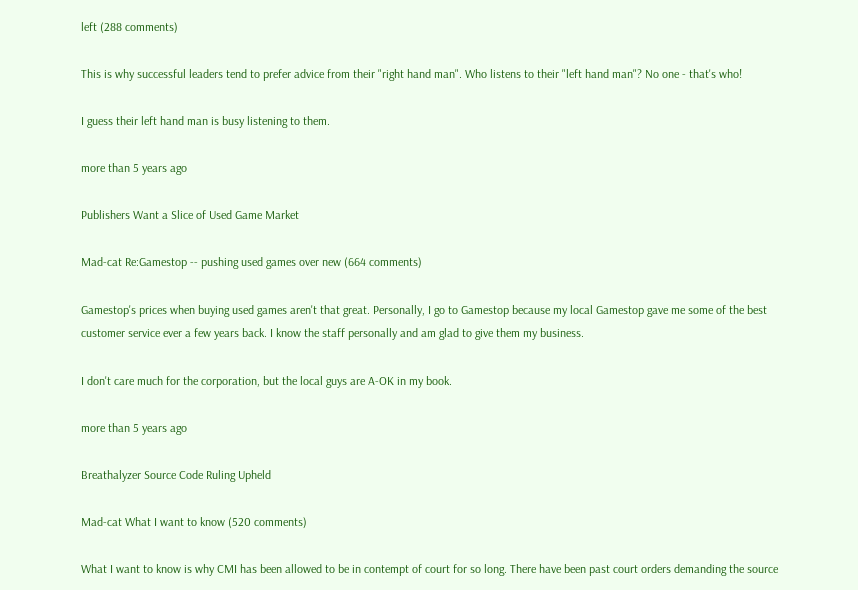left (288 comments)

This is why successful leaders tend to prefer advice from their "right hand man". Who listens to their "left hand man"? No one - that's who!

I guess their left hand man is busy listening to them.

more than 5 years ago

Publishers Want a Slice of Used Game Market

Mad-cat Re:Gamestop -- pushing used games over new (664 comments)

Gamestop's prices when buying used games aren't that great. Personally, I go to Gamestop because my local Gamestop gave me some of the best customer service ever a few years back. I know the staff personally and am glad to give them my business.

I don't care much for the corporation, but the local guys are A-OK in my book.

more than 5 years ago

Breathalyzer Source Code Ruling Upheld

Mad-cat What I want to know (520 comments)

What I want to know is why CMI has been allowed to be in contempt of court for so long. There have been past court orders demanding the source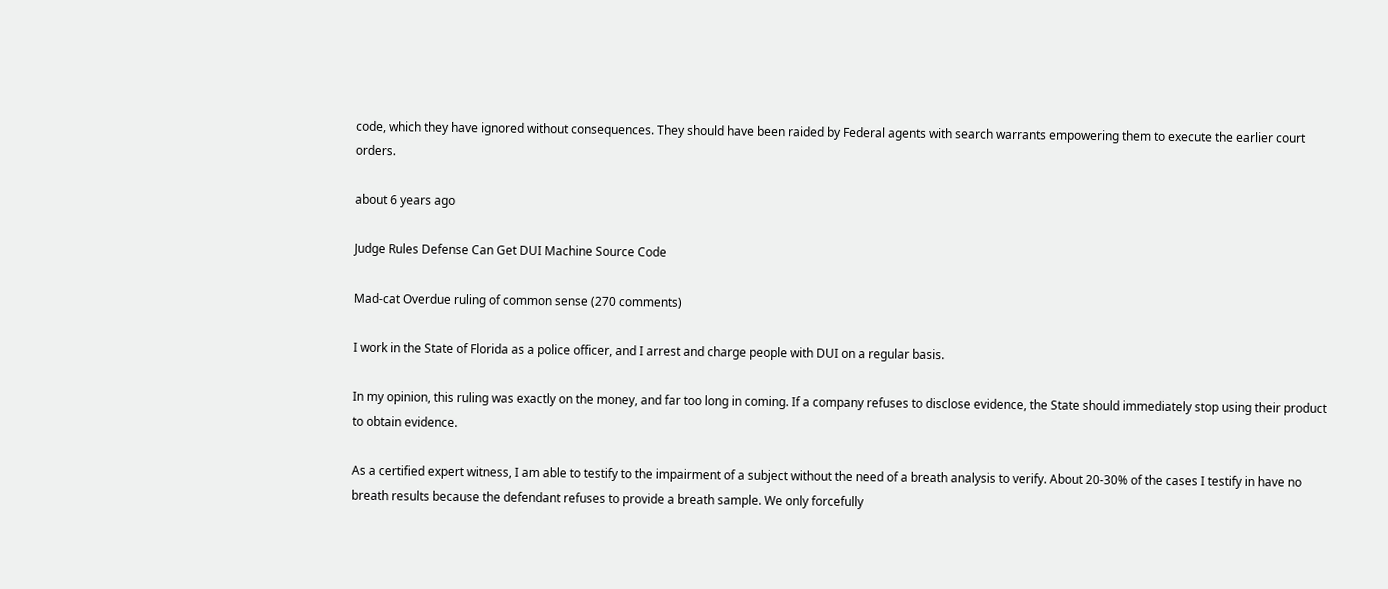code, which they have ignored without consequences. They should have been raided by Federal agents with search warrants empowering them to execute the earlier court orders.

about 6 years ago

Judge Rules Defense Can Get DUI Machine Source Code

Mad-cat Overdue ruling of common sense (270 comments)

I work in the State of Florida as a police officer, and I arrest and charge people with DUI on a regular basis.

In my opinion, this ruling was exactly on the money, and far too long in coming. If a company refuses to disclose evidence, the State should immediately stop using their product to obtain evidence.

As a certified expert witness, I am able to testify to the impairment of a subject without the need of a breath analysis to verify. About 20-30% of the cases I testify in have no breath results because the defendant refuses to provide a breath sample. We only forcefully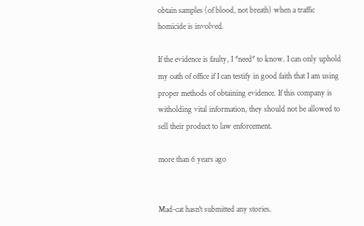obtain samples (of blood, not breath) when a traffic homicide is involved.

If the evidence is faulty, I *need* to know. I can only uphold my oath of office if I can testify in good faith that I am using proper methods of obtaining evidence. If this company is witholding vital information, they should not be allowed to sell their product to law enforcement.

more than 6 years ago


Mad-cat hasn't submitted any stories.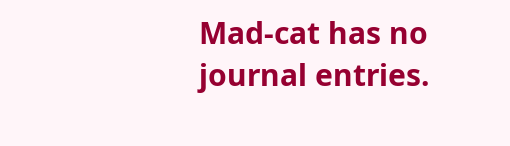Mad-cat has no journal entries.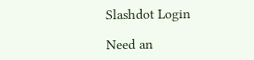Slashdot Login

Need an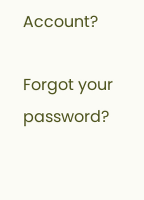Account?

Forgot your password?